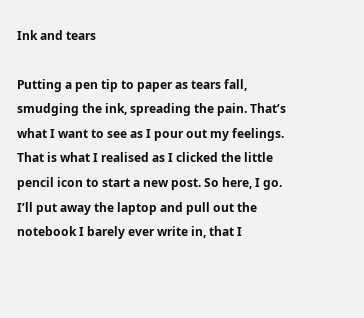Ink and tears

Putting a pen tip to paper as tears fall, smudging the ink, spreading the pain. That’s what I want to see as I pour out my feelings. That is what I realised as I clicked the little pencil icon to start a new post. So here, I go. I’ll put away the laptop and pull out the notebook I barely ever write in, that I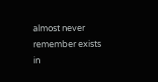almost never remember exists in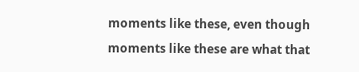moments like these, even though moments like these are what that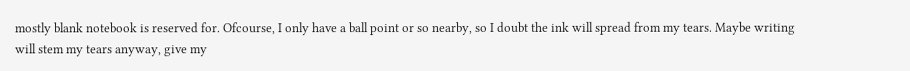mostly blank notebook is reserved for. Ofcourse, I only have a ball point or so nearby, so I doubt the ink will spread from my tears. Maybe writing will stem my tears anyway, give my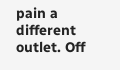pain a different outlet. Off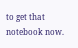to get that notebook now.